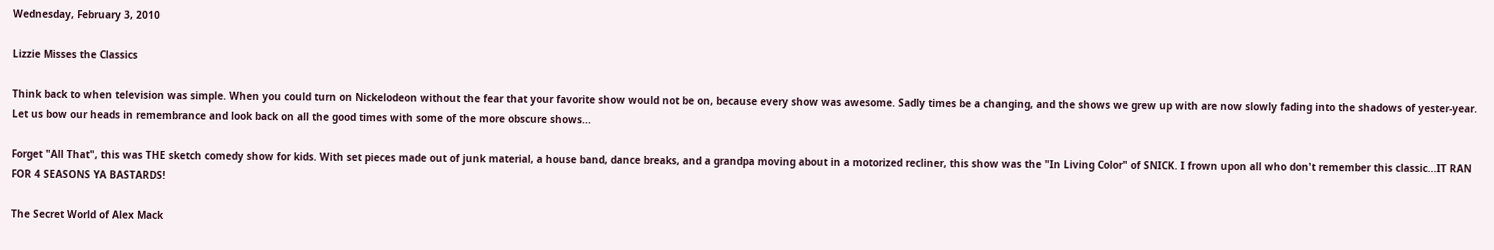Wednesday, February 3, 2010

Lizzie Misses the Classics

Think back to when television was simple. When you could turn on Nickelodeon without the fear that your favorite show would not be on, because every show was awesome. Sadly times be a changing, and the shows we grew up with are now slowly fading into the shadows of yester-year. Let us bow our heads in remembrance and look back on all the good times with some of the more obscure shows...

Forget "All That", this was THE sketch comedy show for kids. With set pieces made out of junk material, a house band, dance breaks, and a grandpa moving about in a motorized recliner, this show was the "In Living Color" of SNICK. I frown upon all who don't remember this classic...IT RAN FOR 4 SEASONS YA BASTARDS!

The Secret World of Alex Mack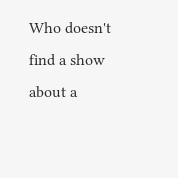Who doesn't find a show about a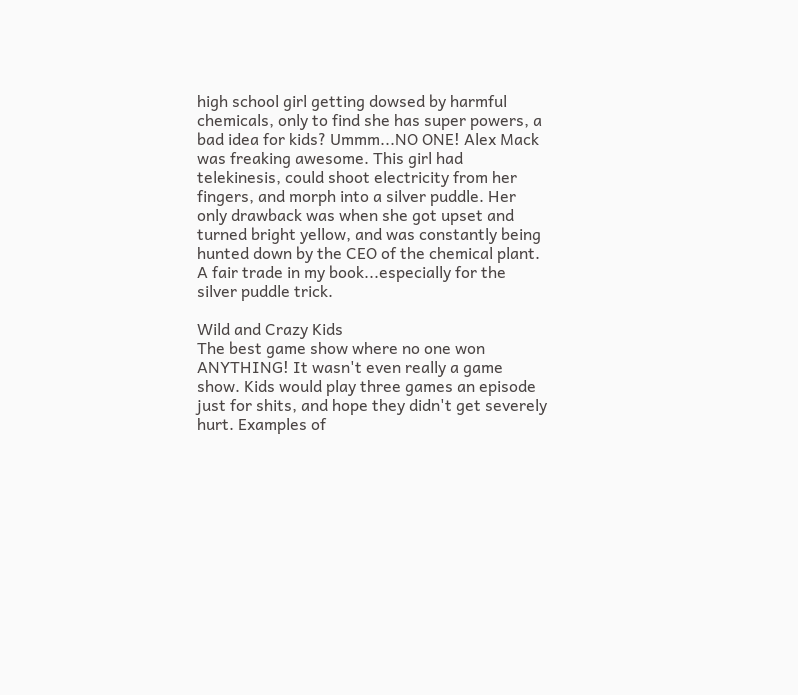high school girl getting dowsed by harmful chemicals, only to find she has super powers, a bad idea for kids? Ummm...NO ONE! Alex Mack was freaking awesome. This girl had telekinesis, could shoot electricity from her fingers, and morph into a silver puddle. Her only drawback was when she got upset and turned bright yellow, and was constantly being hunted down by the CEO of the chemical plant. A fair trade in my book...especially for the silver puddle trick.

Wild and Crazy Kids
The best game show where no one won ANYTHING! It wasn't even really a game show. Kids would play three games an episode just for shits, and hope they didn't get severely hurt. Examples of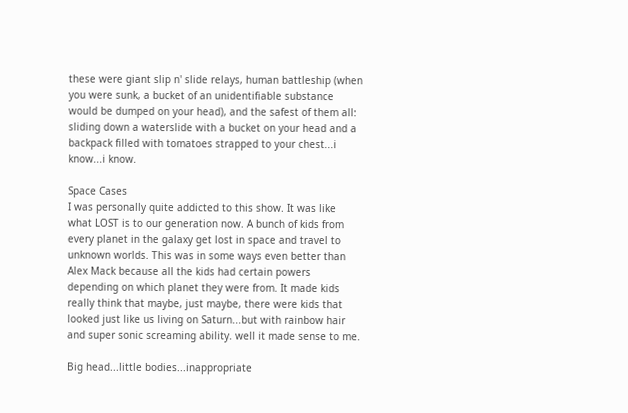these were giant slip n' slide relays, human battleship (when you were sunk, a bucket of an unidentifiable substance would be dumped on your head), and the safest of them all: sliding down a waterslide with a bucket on your head and a backpack filled with tomatoes strapped to your chest...i know...i know.

Space Cases
I was personally quite addicted to this show. It was like what LOST is to our generation now. A bunch of kids from every planet in the galaxy get lost in space and travel to unknown worlds. This was in some ways even better than Alex Mack because all the kids had certain powers depending on which planet they were from. It made kids really think that maybe, just maybe, there were kids that looked just like us living on Saturn...but with rainbow hair and super sonic screaming ability. well it made sense to me.

Big head...little bodies...inappropriate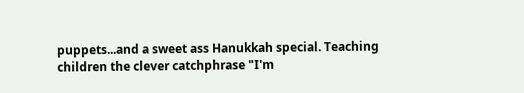puppets...and a sweet ass Hanukkah special. Teaching children the clever catchphrase "I'm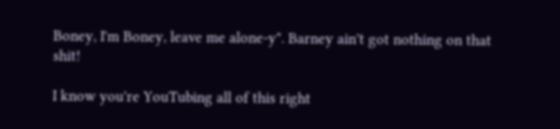Boney, I'm Boney, leave me alone-y". Barney ain't got nothing on that shit!

I know you're YouTubing all of this right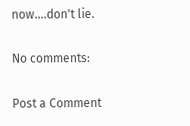now....don't lie.

No comments:

Post a Comment